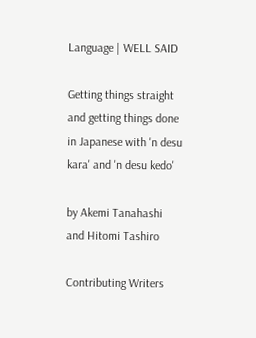Language | WELL SAID

Getting things straight and getting things done in Japanese with 'n desu kara' and 'n desu kedo'

by Akemi Tanahashi and Hitomi Tashiro

Contributing Writers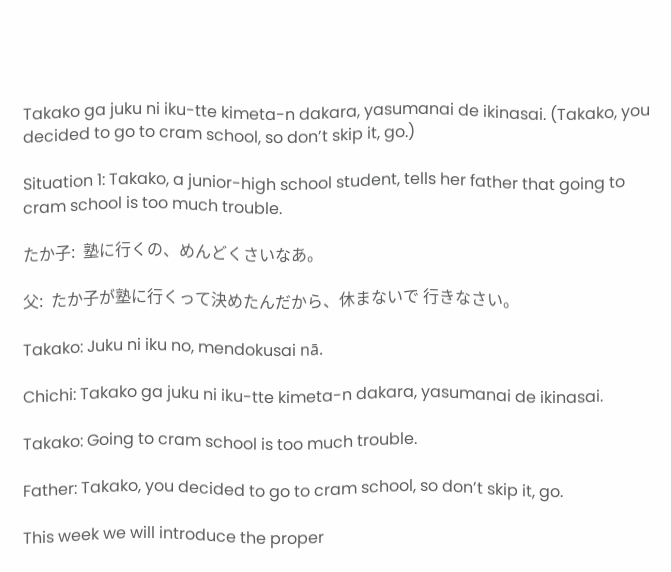Takako ga juku ni iku-tte kimeta-n dakara, yasumanai de ikinasai. (Takako, you decided to go to cram school, so don’t skip it, go.)

Situation 1: Takako, a junior-high school student, tells her father that going to cram school is too much trouble.

たか子:  塾に行くの、めんどくさいなあ。

父:  たか子が塾に行くって決めたんだから、休まないで 行きなさい。

Takako: Juku ni iku no, mendokusai nā.

Chichi: Takako ga juku ni iku-tte kimeta-n dakara, yasumanai de ikinasai.

Takako: Going to cram school is too much trouble.

Father: Takako, you decided to go to cram school, so don’t skip it, go.

This week we will introduce the proper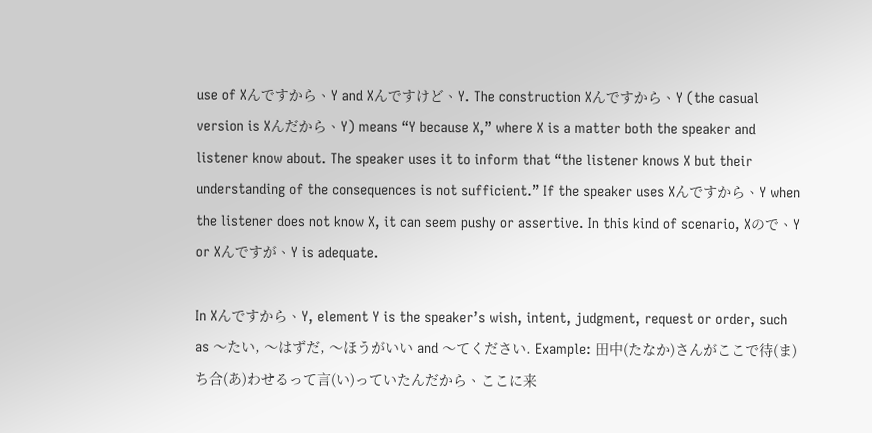use of Xんですから、Y and Xんですけど、Y. The construction Xんですから、Y (the casual version is Xんだから、Y) means “Y because X,” where X is a matter both the speaker and listener know about. The speaker uses it to inform that “the listener knows X but their understanding of the consequences is not sufficient.” If the speaker uses Xんですから、Y when the listener does not know X, it can seem pushy or assertive. In this kind of scenario, Xので、Y or Xんですが、Y is adequate.

In Xんですから、Y, element Y is the speaker’s wish, intent, judgment, request or order, such as 〜たい, 〜はずだ, 〜ほうがいい and 〜てください. Example: 田中(たなか)さんがここで待(ま)ち合(あ)わせるって言(い)っていたんだから、ここに来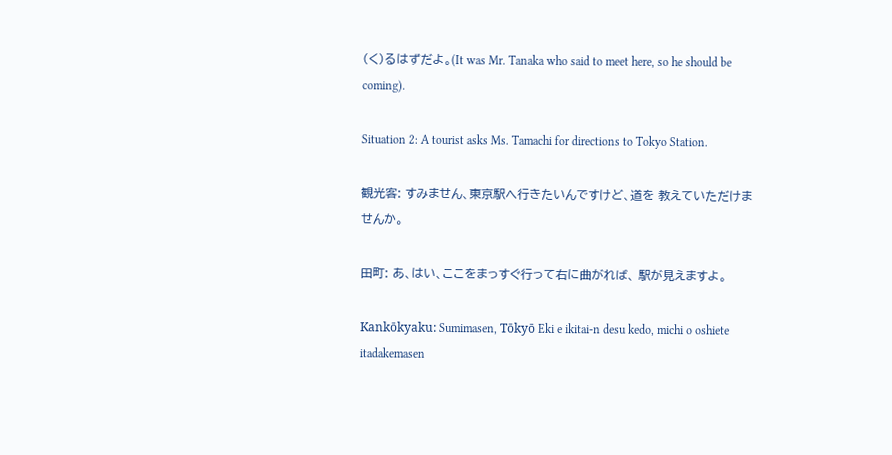(く)るはずだよ。(It was Mr. Tanaka who said to meet here, so he should be coming).

Situation 2: A tourist asks Ms. Tamachi for directions to Tokyo Station.

観光客: すみません、東京駅へ行きたいんですけど、道を 教えていただけませんか。

田町: あ、はい、ここをまっすぐ行って右に曲がれば、 駅が見えますよ。

Kankōkyaku: Sumimasen, Tōkyō Eki e ikitai-n desu kedo, michi o oshiete itadakemasen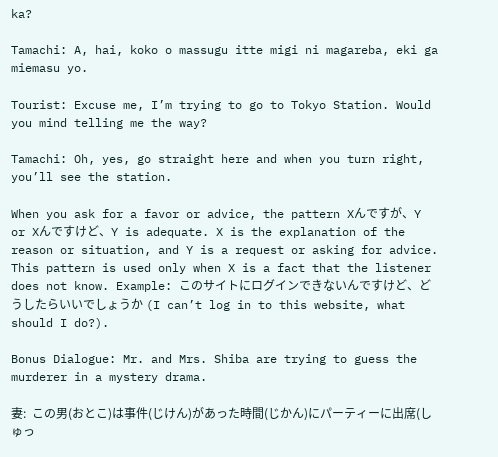ka?

Tamachi: A, hai, koko o massugu itte migi ni magareba, eki ga miemasu yo.

Tourist: Excuse me, I’m trying to go to Tokyo Station. Would you mind telling me the way?

Tamachi: Oh, yes, go straight here and when you turn right, you’ll see the station.

When you ask for a favor or advice, the pattern Xんですが、Y or Xんですけど、Y is adequate. X is the explanation of the reason or situation, and Y is a request or asking for advice. This pattern is used only when X is a fact that the listener does not know. Example: このサイトにログインできないんですけど、どうしたらいいでしょうか (I can’t log in to this website, what should I do?).

Bonus Dialogue: Mr. and Mrs. Shiba are trying to guess the murderer in a mystery drama.

妻:  この男(おとこ)は事件(じけん)があった時間(じかん)にパーティーに出席(しゅっ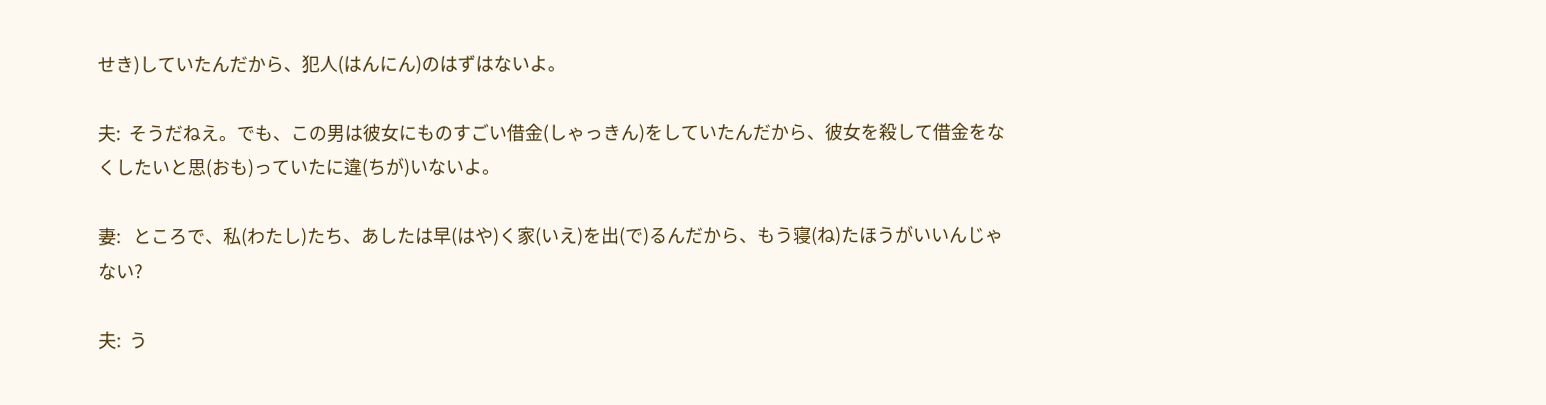せき)していたんだから、犯人(はんにん)のはずはないよ。

夫:  そうだねえ。でも、この男は彼女にものすごい借金(しゃっきん)をしていたんだから、彼女を殺して借金をなくしたいと思(おも)っていたに違(ちが)いないよ。

妻:   ところで、私(わたし)たち、あしたは早(はや)く家(いえ)を出(で)るんだから、もう寝(ね)たほうがいいんじゃない?

夫:  う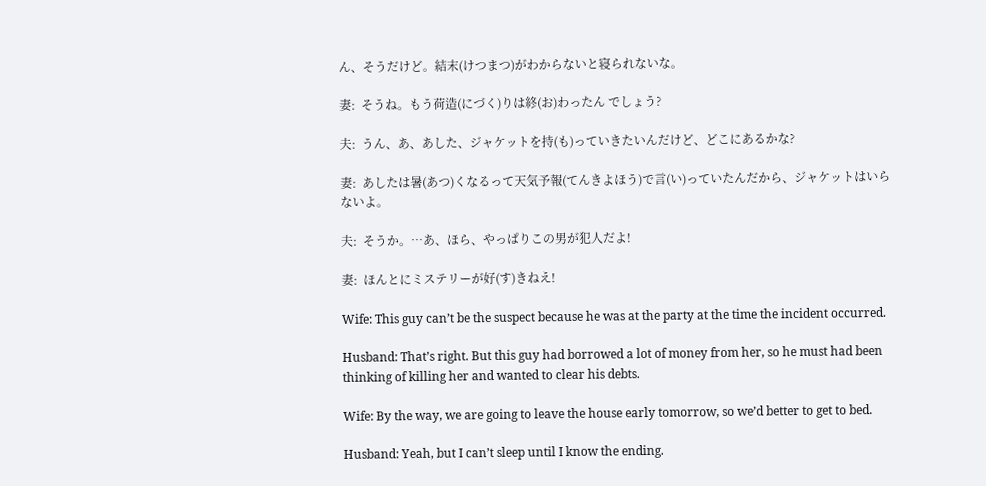ん、そうだけど。結末(けつまつ)がわからないと寝られないな。

妻:  そうね。もう荷造(にづく)りは終(お)わったん でしょう?

夫:  うん、あ、あした、ジャケットを持(も)っていきたいんだけど、どこにあるかな?

妻:  あしたは暑(あつ)くなるって天気予報(てんきよほう)で言(い)っていたんだから、ジャケットはいらないよ。

夫:  そうか。…あ、ほら、やっぱりこの男が犯人だよ!

妻:  ほんとにミステリーが好(す)きねえ!

Wife: This guy can’t be the suspect because he was at the party at the time the incident occurred.

Husband: That’s right. But this guy had borrowed a lot of money from her, so he must had been thinking of killing her and wanted to clear his debts.

Wife: By the way, we are going to leave the house early tomorrow, so we’d better to get to bed.

Husband: Yeah, but I can’t sleep until I know the ending.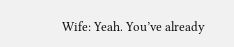Wife: Yeah. You’ve already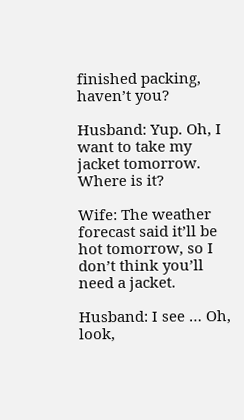finished packing, haven’t you?

Husband: Yup. Oh, I want to take my jacket tomorrow. Where is it?

Wife: The weather forecast said it’ll be hot tomorrow, so I don’t think you’ll need a jacket.

Husband: I see … Oh, look,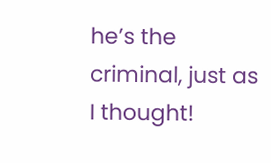he’s the criminal, just as I thought!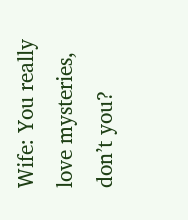Wife: You really love mysteries, don’t you?